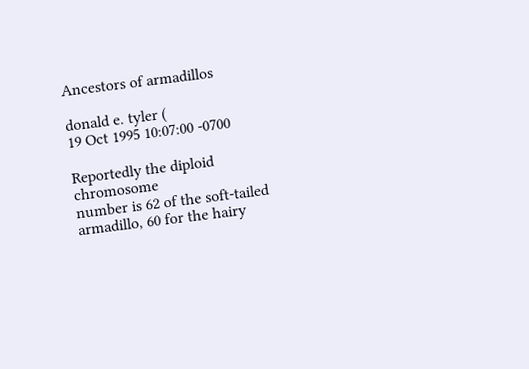Ancestors of armadillos

donald e. tyler (
19 Oct 1995 10:07:00 -0700

Reportedly the diploid chromosome
number is 62 of the soft-tailed
armadillo, 60 for the hairy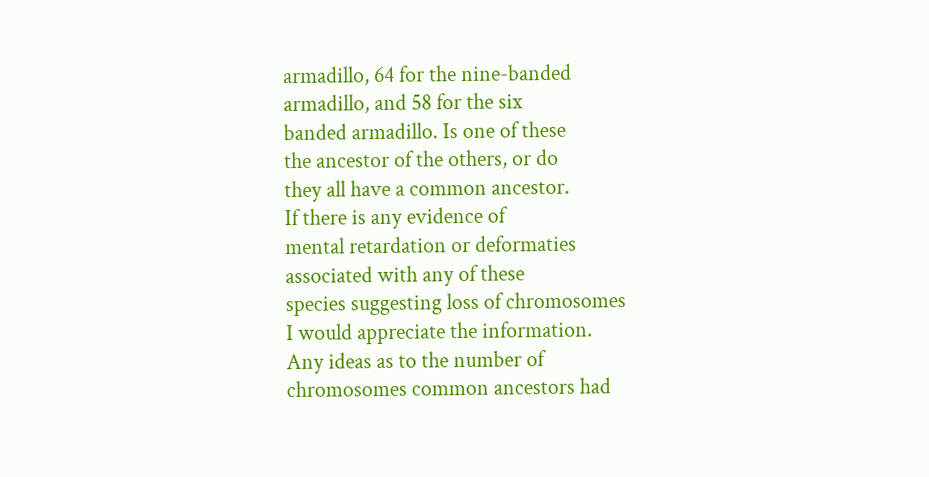armadillo, 64 for the nine-banded
armadillo, and 58 for the six
banded armadillo. Is one of these
the ancestor of the others, or do
they all have a common ancestor.
If there is any evidence of
mental retardation or deformaties
associated with any of these
species suggesting loss of chromosomes
I would appreciate the information.
Any ideas as to the number of
chromosomes common ancestors had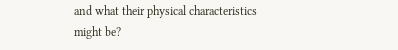and what their physical characteristics
might be?